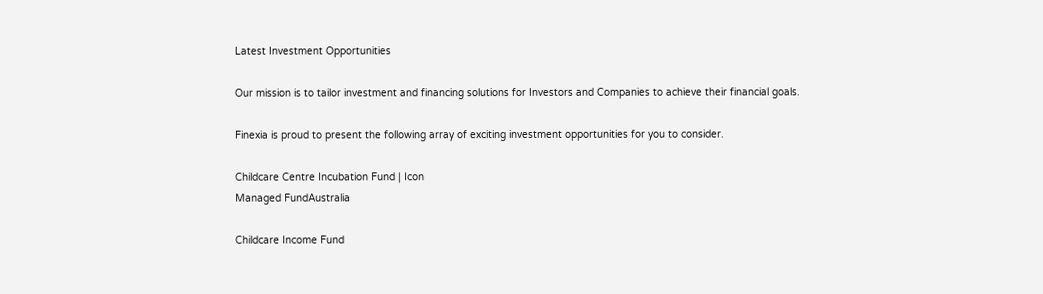Latest Investment Opportunities

Our mission is to tailor investment and financing solutions for Investors and Companies to achieve their financial goals.

Finexia is proud to present the following array of exciting investment opportunities for you to consider.

Childcare Centre Incubation Fund | Icon
Managed FundAustralia

Childcare Income Fund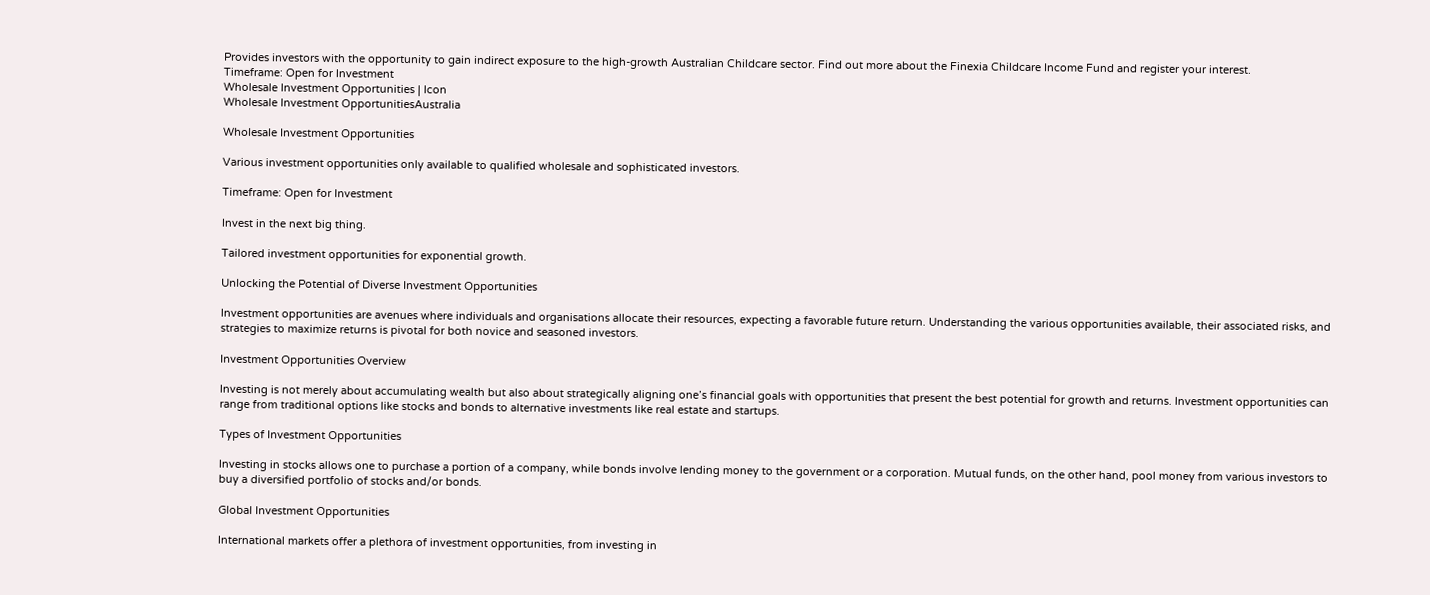Provides investors with the opportunity to gain indirect exposure to the high-growth Australian Childcare sector. Find out more about the Finexia Childcare Income Fund and register your interest.
Timeframe: Open for Investment
Wholesale Investment Opportunities | Icon
Wholesale Investment OpportunitiesAustralia

Wholesale Investment Opportunities

Various investment opportunities only available to qualified wholesale and sophisticated investors.

Timeframe: Open for Investment

Invest in the next big thing.

Tailored investment opportunities for exponential growth.

Unlocking the Potential of Diverse Investment Opportunities

Investment opportunities are avenues where individuals and organisations allocate their resources, expecting a favorable future return. Understanding the various opportunities available, their associated risks, and strategies to maximize returns is pivotal for both novice and seasoned investors.

Investment Opportunities Overview

Investing is not merely about accumulating wealth but also about strategically aligning one’s financial goals with opportunities that present the best potential for growth and returns. Investment opportunities can range from traditional options like stocks and bonds to alternative investments like real estate and startups.

Types of Investment Opportunities

Investing in stocks allows one to purchase a portion of a company, while bonds involve lending money to the government or a corporation. Mutual funds, on the other hand, pool money from various investors to buy a diversified portfolio of stocks and/or bonds.

Global Investment Opportunities

International markets offer a plethora of investment opportunities, from investing in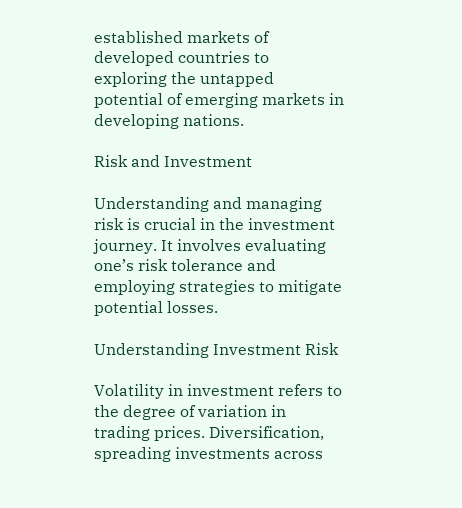established markets of developed countries to exploring the untapped potential of emerging markets in developing nations.

Risk and Investment

Understanding and managing risk is crucial in the investment journey. It involves evaluating one’s risk tolerance and employing strategies to mitigate potential losses.

Understanding Investment Risk

Volatility in investment refers to the degree of variation in trading prices. Diversification, spreading investments across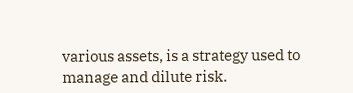various assets, is a strategy used to manage and dilute risk.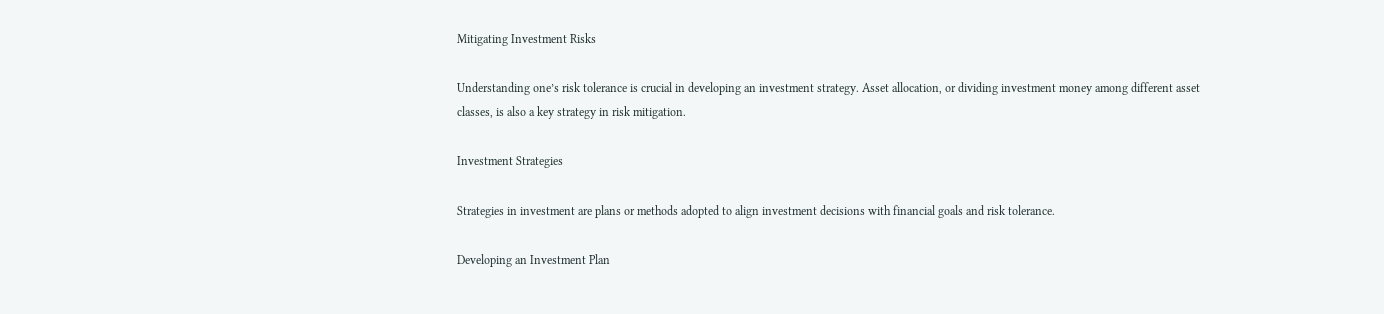Mitigating Investment Risks

Understanding one’s risk tolerance is crucial in developing an investment strategy. Asset allocation, or dividing investment money among different asset classes, is also a key strategy in risk mitigation.

Investment Strategies

Strategies in investment are plans or methods adopted to align investment decisions with financial goals and risk tolerance.

Developing an Investment Plan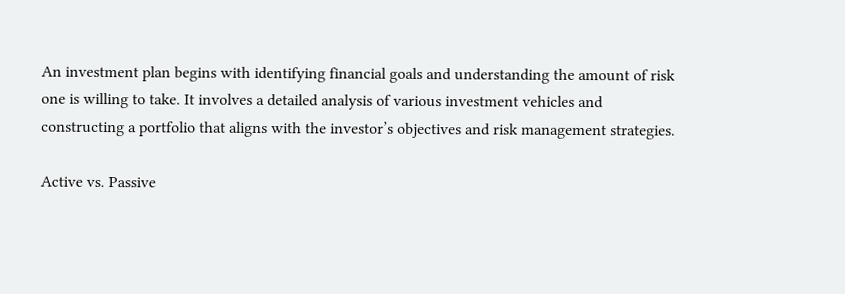An investment plan begins with identifying financial goals and understanding the amount of risk one is willing to take. It involves a detailed analysis of various investment vehicles and constructing a portfolio that aligns with the investor’s objectives and risk management strategies.

Active vs. Passive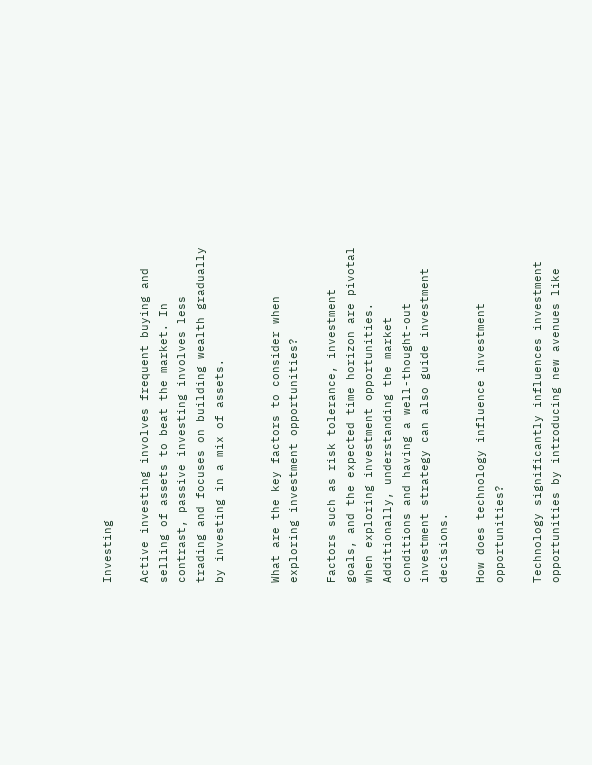Investing

Active investing involves frequent buying and selling of assets to beat the market. In contrast, passive investing involves less trading and focuses on building wealth gradually by investing in a mix of assets.


What are the key factors to consider when exploring investment opportunities?

Factors such as risk tolerance, investment goals, and the expected time horizon are pivotal when exploring investment opportunities. Additionally, understanding the market conditions and having a well-thought-out investment strategy can also guide investment decisions.

How does technology influence investment opportunities?

Technology significantly influences investment opportunities by introducing new avenues like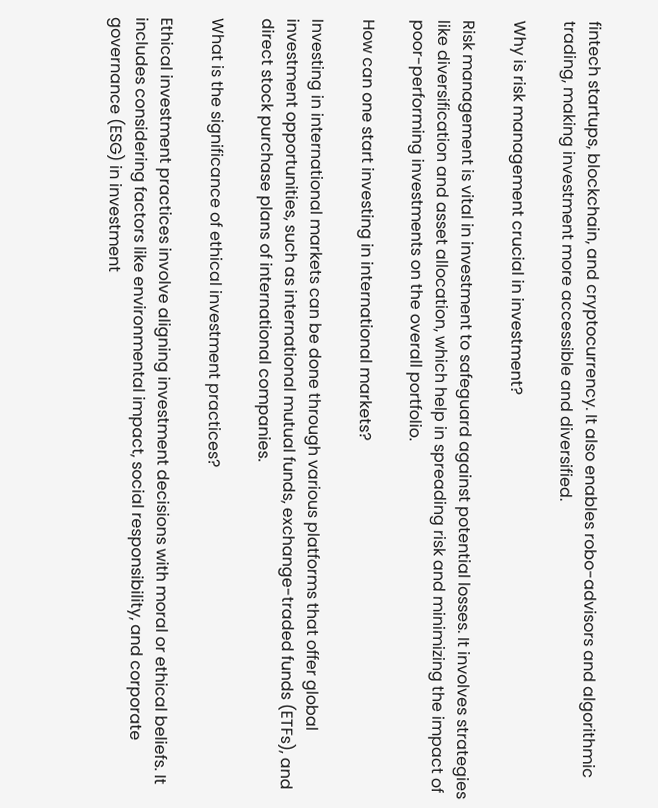fintech startups, blockchain, and cryptocurrency. It also enables robo-advisors and algorithmic trading, making investment more accessible and diversified.

Why is risk management crucial in investment?

Risk management is vital in investment to safeguard against potential losses. It involves strategies like diversification and asset allocation, which help in spreading risk and minimizing the impact of poor-performing investments on the overall portfolio.

How can one start investing in international markets?

Investing in international markets can be done through various platforms that offer global investment opportunities, such as international mutual funds, exchange-traded funds (ETFs), and direct stock purchase plans of international companies.

What is the significance of ethical investment practices?

Ethical investment practices involve aligning investment decisions with moral or ethical beliefs. It includes considering factors like environmental impact, social responsibility, and corporate governance (ESG) in investment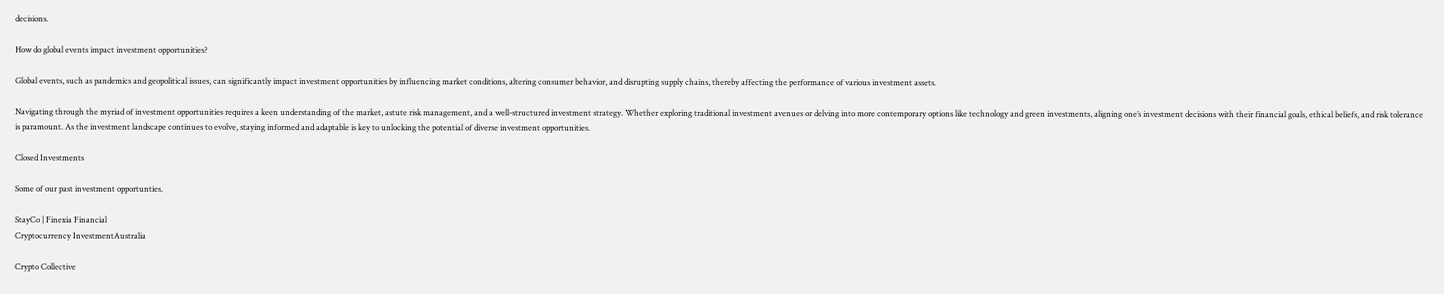decisions.

How do global events impact investment opportunities?

Global events, such as pandemics and geopolitical issues, can significantly impact investment opportunities by influencing market conditions, altering consumer behavior, and disrupting supply chains, thereby affecting the performance of various investment assets.

Navigating through the myriad of investment opportunities requires a keen understanding of the market, astute risk management, and a well-structured investment strategy. Whether exploring traditional investment avenues or delving into more contemporary options like technology and green investments, aligning one’s investment decisions with their financial goals, ethical beliefs, and risk tolerance is paramount. As the investment landscape continues to evolve, staying informed and adaptable is key to unlocking the potential of diverse investment opportunities.

Closed Investments

Some of our past investment opportunties.

StayCo | Finexia Financial
Cryptocurrency InvestmentAustralia

Crypto Collective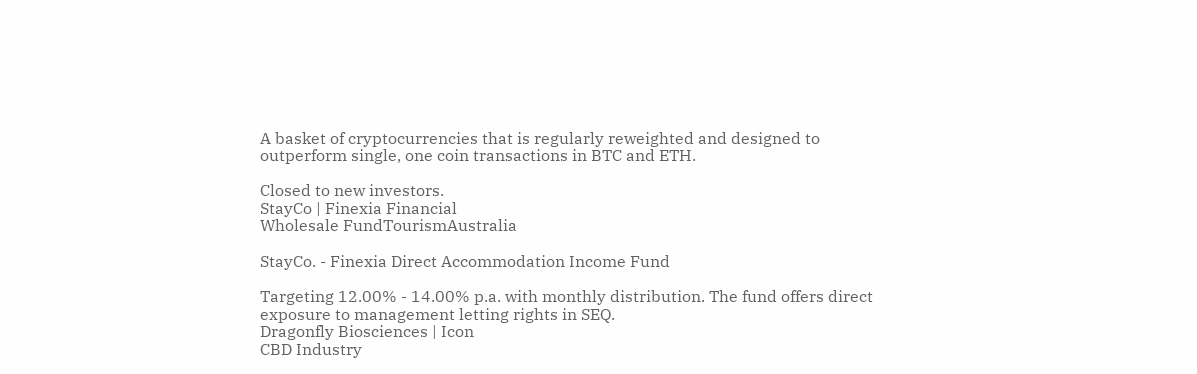A basket of cryptocurrencies that is regularly reweighted and designed to outperform single, one coin transactions in BTC and ETH.

Closed to new investors.
StayCo | Finexia Financial
Wholesale FundTourismAustralia

StayCo. - Finexia Direct Accommodation Income Fund

Targeting 12.00% - 14.00% p.a. with monthly distribution. The fund offers direct exposure to management letting rights in SEQ.
Dragonfly Biosciences | Icon
CBD Industry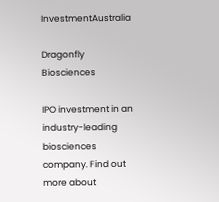InvestmentAustralia

Dragonfly Biosciences

IPO investment in an industry-leading biosciences company. Find out more about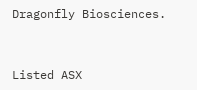Dragonfly Biosciences.


Listed ASX